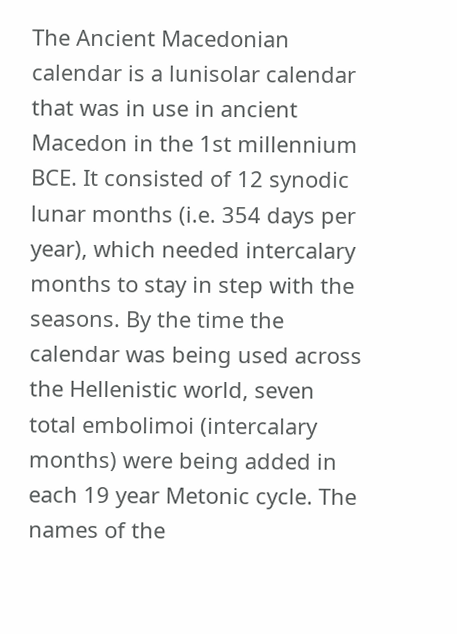The Ancient Macedonian calendar is a lunisolar calendar that was in use in ancient Macedon in the 1st millennium BCE. It consisted of 12 synodic lunar months (i.e. 354 days per year), which needed intercalary months to stay in step with the seasons. By the time the calendar was being used across the Hellenistic world, seven total embolimoi (intercalary months) were being added in each 19 year Metonic cycle. The names of the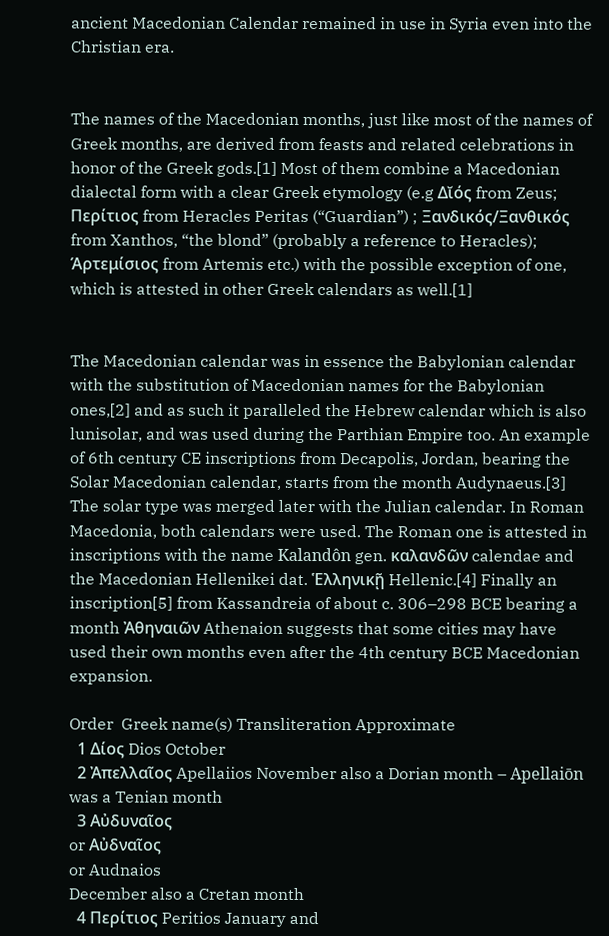ancient Macedonian Calendar remained in use in Syria even into the Christian era.


The names of the Macedonian months, just like most of the names of Greek months, are derived from feasts and related celebrations in honor of the Greek gods.[1] Most of them combine a Macedonian dialectal form with a clear Greek etymology (e.g Δῐός from Zeus; Περίτιος from Heracles Peritas (“Guardian”) ; Ξανδικός/Ξανθικός from Xanthos, “the blond” (probably a reference to Heracles); Άρτεμίσιος from Artemis etc.) with the possible exception of one, which is attested in other Greek calendars as well.[1]


The Macedonian calendar was in essence the Babylonian calendar with the substitution of Macedonian names for the Babylonian ones,[2] and as such it paralleled the Hebrew calendar which is also lunisolar, and was used during the Parthian Empire too. An example of 6th century CE inscriptions from Decapolis, Jordan, bearing the Solar Macedonian calendar, starts from the month Audynaeus.[3] The solar type was merged later with the Julian calendar. In Roman Macedonia, both calendars were used. The Roman one is attested in inscriptions with the name Kalandôn gen. καλανδῶν calendae and the Macedonian Hellenikei dat. Ἑλληνικῇ Hellenic.[4] Finally an inscription[5] from Kassandreia of about c. 306–298 BCE bearing a month Ἀθηναιῶν Athenaion suggests that some cities may have used their own months even after the 4th century BCE Macedonian expansion.

Order  Greek name(s) Transliteration Approximate
  1 Δίος Dios October
  2 Ἀπελλαῖος Apellaiios November also a Dorian month – Apellaiōn was a Tenian month
  3 Αὐδυναῖος
or Αὐδναῖος
or Audnaios
December also a Cretan month
  4 Περίτιος Peritios January and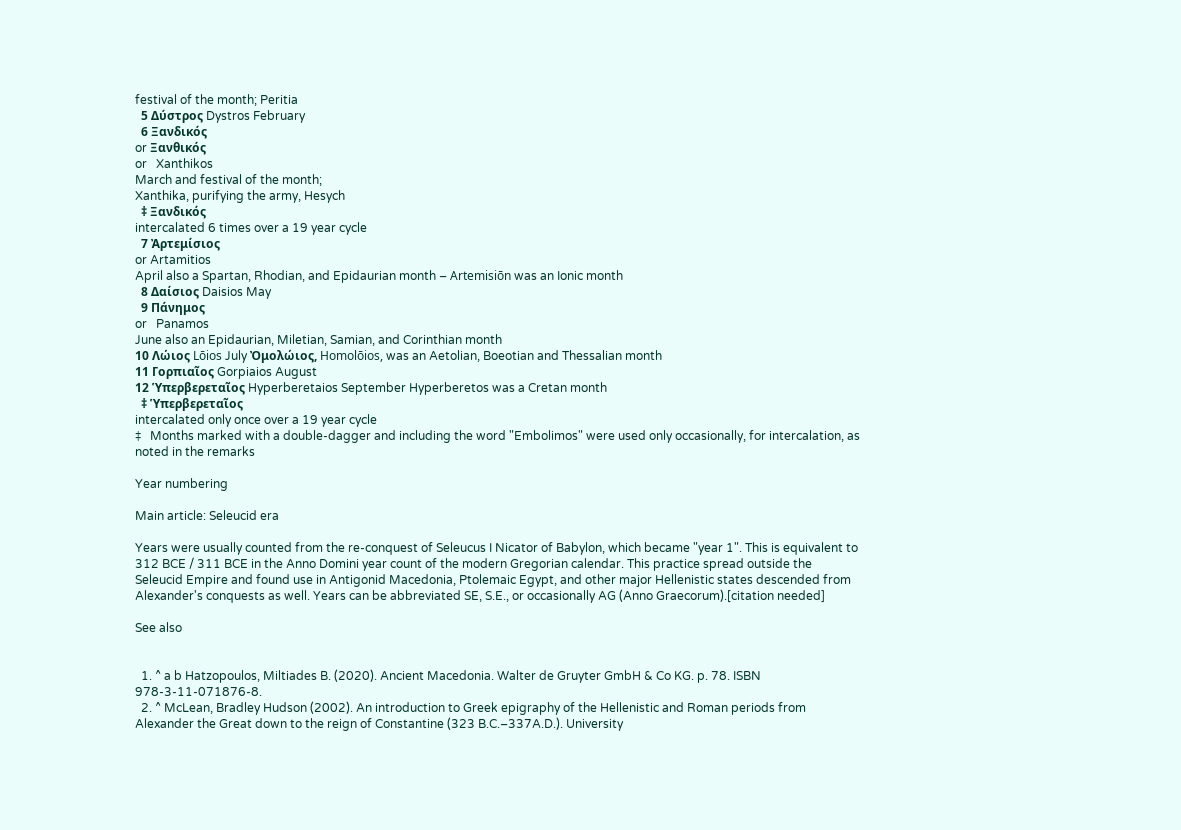festival of the month; Peritia
  5 Δύστρος Dystros February
  6 Ξανδικός
or Ξανθικός
or   Xanthikos
March and festival of the month;
Xanthika, purifying the army, Hesych
  ‡ Ξανδικός
intercalated 6 times over a 19 year cycle
  7 Ἀρτεμίσιος
or Artamitios
April also a Spartan, Rhodian, and Epidaurian month – Artemisiōn was an Ionic month
  8 Δαίσιος Daisios May
  9 Πάνημος
or   Panamos
June also an Epidaurian, Miletian, Samian, and Corinthian month
10 Λώιος Lōios July Ὀμολώιος, Homolōios, was an Aetolian, Boeotian and Thessalian month
11 Γορπιαῖος Gorpiaios August
12 Ὑπερβερεταῖος Hyperberetaios September Hyperberetos was a Cretan month
  ‡ Ὑπερβερεταῖος
intercalated only once over a 19 year cycle
‡   Months marked with a double-dagger and including the word "Embolimos" were used only occasionally, for intercalation, as noted in the remarks

Year numbering

Main article: Seleucid era

Years were usually counted from the re-conquest of Seleucus I Nicator of Babylon, which became "year 1". This is equivalent to 312 BCE / 311 BCE in the Anno Domini year count of the modern Gregorian calendar. This practice spread outside the Seleucid Empire and found use in Antigonid Macedonia, Ptolemaic Egypt, and other major Hellenistic states descended from Alexander's conquests as well. Years can be abbreviated SE, S.E., or occasionally AG (Anno Graecorum).[citation needed]

See also


  1. ^ a b Hatzopoulos, Miltiades B. (2020). Ancient Macedonia. Walter de Gruyter GmbH & Co KG. p. 78. ISBN 978-3-11-071876-8.
  2. ^ McLean, Bradley Hudson (2002). An introduction to Greek epigraphy of the Hellenistic and Roman periods from Alexander the Great down to the reign of Constantine (323 B.C.–337A.D.). University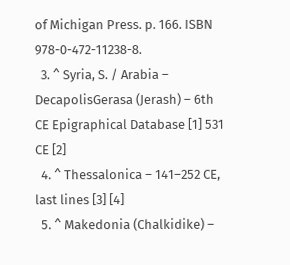of Michigan Press. p. 166. ISBN 978-0-472-11238-8.
  3. ^ Syria, S. / Arabia – DecapolisGerasa (Jerash) – 6th CE Epigraphical Database [1] 531 CE [2]
  4. ^ Thessalonica – 141–252 CE, last lines [3] [4]
  5. ^ Makedonia (Chalkidike) –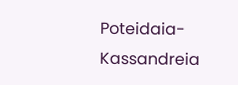Poteidaia-Kassandreia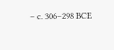– c. 306–298 BCE